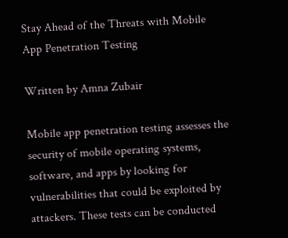Stay Ahead of the Threats with Mobile App Penetration Testing

Written by Amna Zubair

Mobile app penetration testing assesses the security of mobile operating systems, software, and apps by looking for vulnerabilities that could be exploited by attackers. These tests can be conducted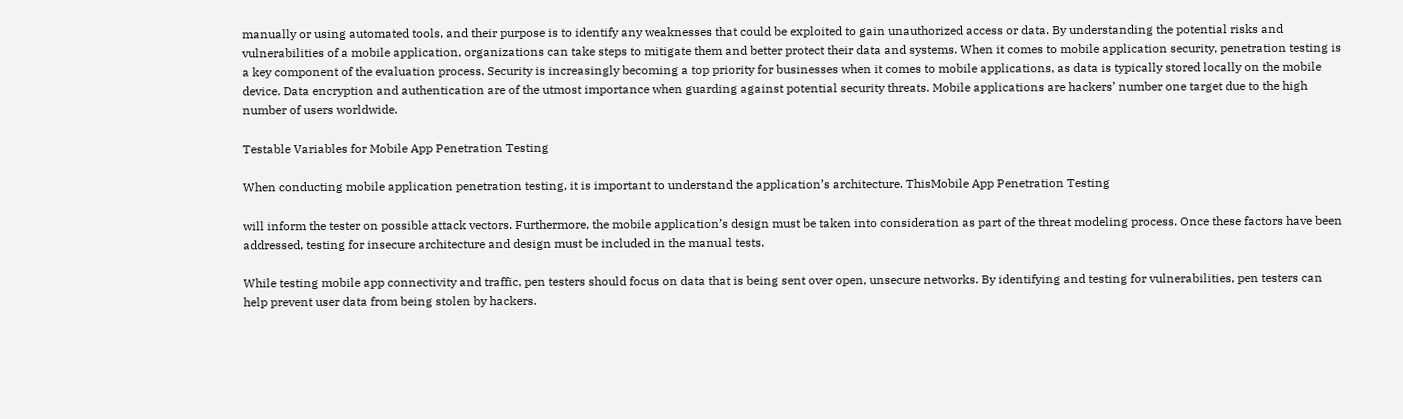manually or using automated tools, and their purpose is to identify any weaknesses that could be exploited to gain unauthorized access or data. By understanding the potential risks and vulnerabilities of a mobile application, organizations can take steps to mitigate them and better protect their data and systems. When it comes to mobile application security, penetration testing is a key component of the evaluation process. Security is increasingly becoming a top priority for businesses when it comes to mobile applications, as data is typically stored locally on the mobile device. Data encryption and authentication are of the utmost importance when guarding against potential security threats. Mobile applications are hackers’ number one target due to the high number of users worldwide.

Testable Variables for Mobile App Penetration Testing

When conducting mobile application penetration testing, it is important to understand the application’s architecture. ThisMobile App Penetration Testing

will inform the tester on possible attack vectors. Furthermore, the mobile application’s design must be taken into consideration as part of the threat modeling process. Once these factors have been addressed, testing for insecure architecture and design must be included in the manual tests.

While testing mobile app connectivity and traffic, pen testers should focus on data that is being sent over open, unsecure networks. By identifying and testing for vulnerabilities, pen testers can help prevent user data from being stolen by hackers.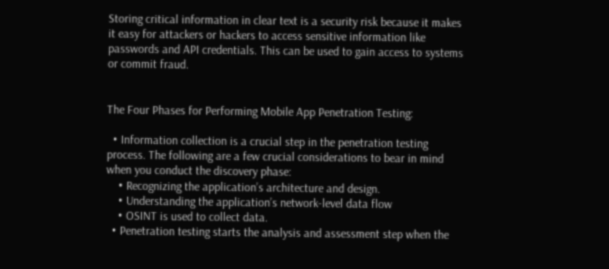Storing critical information in clear text is a security risk because it makes it easy for attackers or hackers to access sensitive information like passwords and API credentials. This can be used to gain access to systems or commit fraud.


The Four Phases for Performing Mobile App Penetration Testing:

  • Information collection is a crucial step in the penetration testing process. The following are a few crucial considerations to bear in mind when you conduct the discovery phase:
    • Recognizing the application’s architecture and design.
    • Understanding the application’s network-level data flow
    • OSINT is used to collect data.
  • Penetration testing starts the analysis and assessment step when the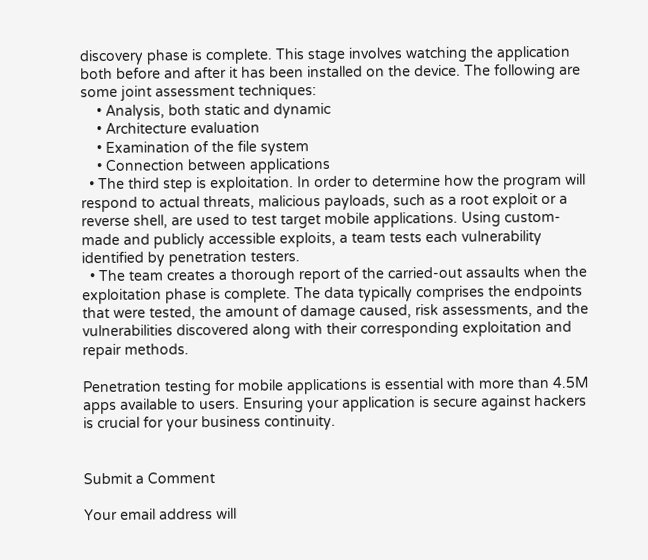discovery phase is complete. This stage involves watching the application both before and after it has been installed on the device. The following are some joint assessment techniques:
    • Analysis, both static and dynamic
    • Architecture evaluation
    • Examination of the file system
    • Connection between applications
  • The third step is exploitation. In order to determine how the program will respond to actual threats, malicious payloads, such as a root exploit or a reverse shell, are used to test target mobile applications. Using custom-made and publicly accessible exploits, a team tests each vulnerability identified by penetration testers.
  • The team creates a thorough report of the carried-out assaults when the exploitation phase is complete. The data typically comprises the endpoints that were tested, the amount of damage caused, risk assessments, and the vulnerabilities discovered along with their corresponding exploitation and repair methods.

Penetration testing for mobile applications is essential with more than 4.5M apps available to users. Ensuring your application is secure against hackers is crucial for your business continuity.


Submit a Comment

Your email address will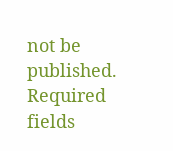not be published. Required fields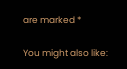are marked *

You might also like: